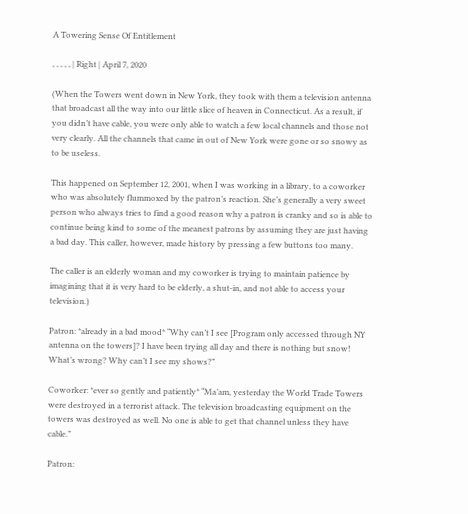A Towering Sense Of Entitlement

, , , , , | Right | April 7, 2020

(When the Towers went down in New York, they took with them a television antenna that broadcast all the way into our little slice of heaven in Connecticut. As a result, if you didn’t have cable, you were only able to watch a few local channels and those not very clearly. All the channels that came in out of New York were gone or so snowy as to be useless.

This happened on September 12, 2001, when I was working in a library, to a coworker who was absolutely flummoxed by the patron’s reaction. She’s generally a very sweet person who always tries to find a good reason why a patron is cranky and so is able to continue being kind to some of the meanest patrons by assuming they are just having a bad day. This caller, however, made history by pressing a few buttons too many.

The caller is an elderly woman and my coworker is trying to maintain patience by imagining that it is very hard to be elderly, a shut-in, and not able to access your television.)

Patron: *already in a bad mood* “Why can’t I see [Program only accessed through NY antenna on the towers]? I have been trying all day and there is nothing but snow! What’s wrong? Why can’t I see my shows?”

Coworker: *ever so gently and patiently* “Ma’am, yesterday the World Trade Towers were destroyed in a terrorist attack. The television broadcasting equipment on the towers was destroyed as well. No one is able to get that channel unless they have cable.”

Patron: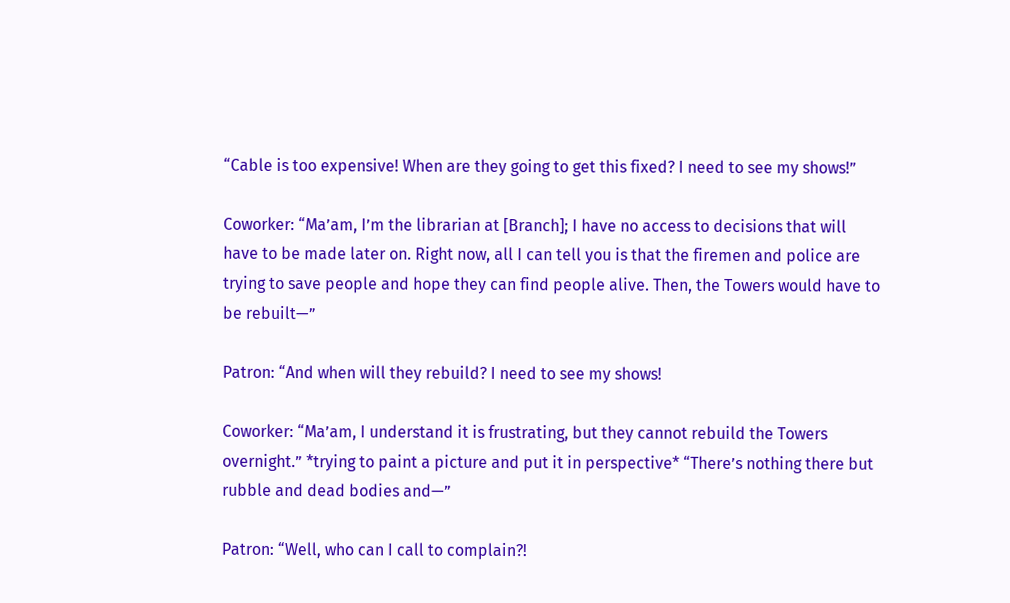“Cable is too expensive! When are they going to get this fixed? I need to see my shows!”

Coworker: “Ma’am, I’m the librarian at [Branch]; I have no access to decisions that will have to be made later on. Right now, all I can tell you is that the firemen and police are trying to save people and hope they can find people alive. Then, the Towers would have to be rebuilt—”

Patron: “And when will they rebuild? I need to see my shows!

Coworker: “Ma’am, I understand it is frustrating, but they cannot rebuild the Towers overnight.” *trying to paint a picture and put it in perspective* “There’s nothing there but rubble and dead bodies and—”

Patron: “Well, who can I call to complain?!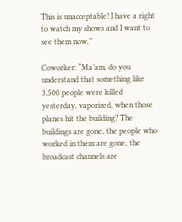This is unacceptable! I have a right to watch my shows and I want to see them now.”

Coworker: “Ma’am, do you understand that something like 3,500 people were killed yesterday, vaporized, when those planes hit the building? The buildings are gone, the people who worked in them are gone, the broadcast channels are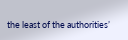the least of the authorities’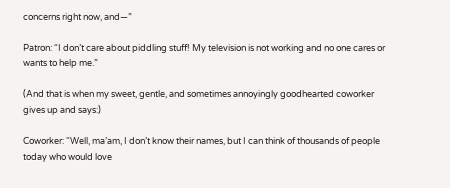concerns right now, and—”

Patron: “I don’t care about piddling stuff! My television is not working and no one cares or wants to help me.”

(And that is when my sweet, gentle, and sometimes annoyingly goodhearted coworker gives up and says:)

Coworker: “Well, ma’am, I don’t know their names, but I can think of thousands of people today who would love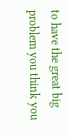to have the great big problem you think you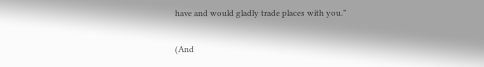have and would gladly trade places with you.”

(And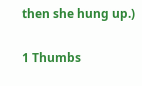then she hung up.)

1 Thumbs